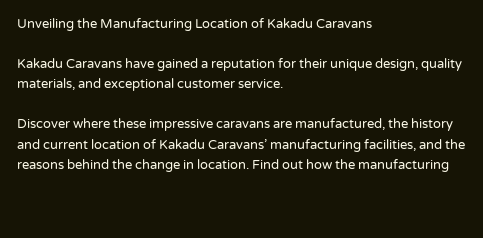Unveiling the Manufacturing Location of Kakadu Caravans

Kakadu Caravans have gained a reputation for their unique design, quality materials, and exceptional customer service.

Discover where these impressive caravans are manufactured, the history and current location of Kakadu Caravans’ manufacturing facilities, and the reasons behind the change in location. Find out how the manufacturing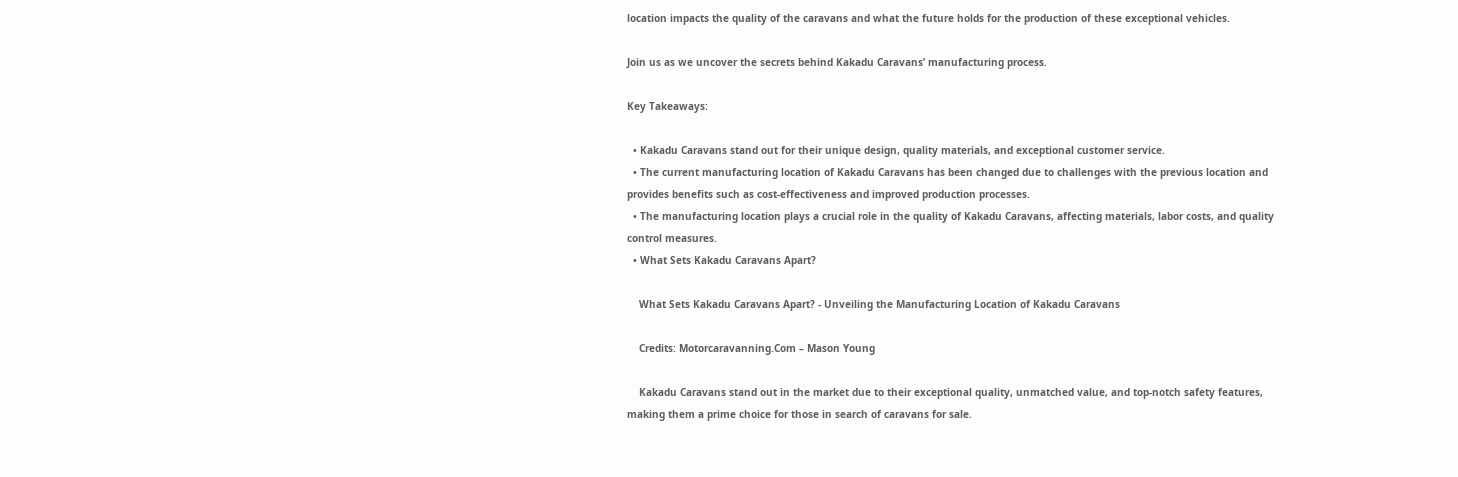location impacts the quality of the caravans and what the future holds for the production of these exceptional vehicles.

Join us as we uncover the secrets behind Kakadu Caravans’ manufacturing process.

Key Takeaways:

  • Kakadu Caravans stand out for their unique design, quality materials, and exceptional customer service.
  • The current manufacturing location of Kakadu Caravans has been changed due to challenges with the previous location and provides benefits such as cost-effectiveness and improved production processes.
  • The manufacturing location plays a crucial role in the quality of Kakadu Caravans, affecting materials, labor costs, and quality control measures.
  • What Sets Kakadu Caravans Apart?

    What Sets Kakadu Caravans Apart? - Unveiling the Manufacturing Location of Kakadu Caravans

    Credits: Motorcaravanning.Com – Mason Young

    Kakadu Caravans stand out in the market due to their exceptional quality, unmatched value, and top-notch safety features, making them a prime choice for those in search of caravans for sale.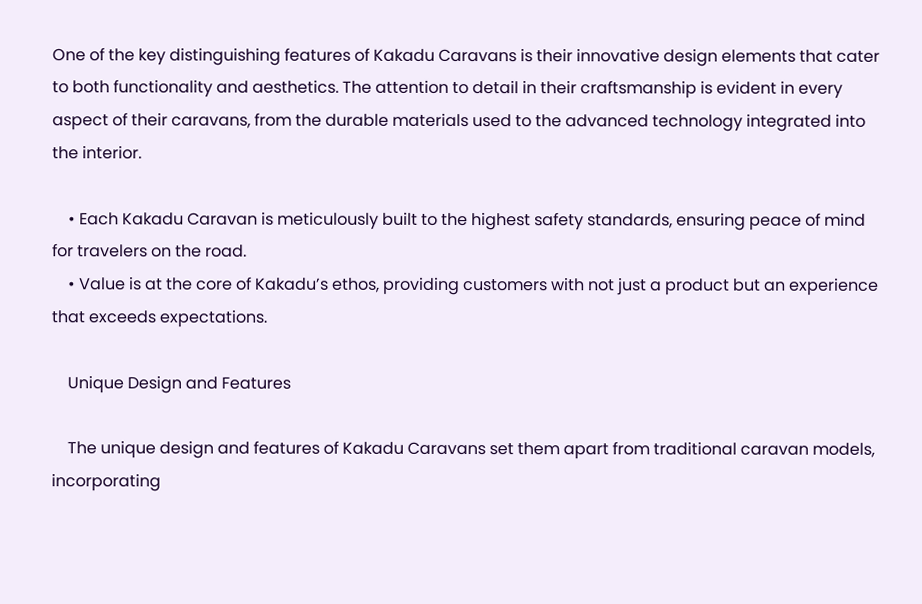One of the key distinguishing features of Kakadu Caravans is their innovative design elements that cater to both functionality and aesthetics. The attention to detail in their craftsmanship is evident in every aspect of their caravans, from the durable materials used to the advanced technology integrated into the interior.

    • Each Kakadu Caravan is meticulously built to the highest safety standards, ensuring peace of mind for travelers on the road.
    • Value is at the core of Kakadu’s ethos, providing customers with not just a product but an experience that exceeds expectations.

    Unique Design and Features

    The unique design and features of Kakadu Caravans set them apart from traditional caravan models, incorporating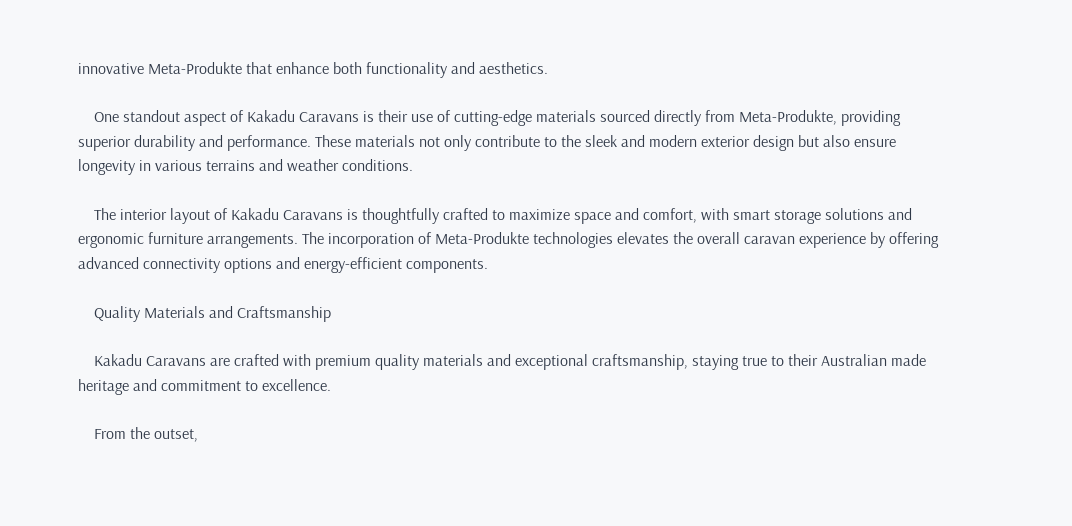innovative Meta-Produkte that enhance both functionality and aesthetics.

    One standout aspect of Kakadu Caravans is their use of cutting-edge materials sourced directly from Meta-Produkte, providing superior durability and performance. These materials not only contribute to the sleek and modern exterior design but also ensure longevity in various terrains and weather conditions.

    The interior layout of Kakadu Caravans is thoughtfully crafted to maximize space and comfort, with smart storage solutions and ergonomic furniture arrangements. The incorporation of Meta-Produkte technologies elevates the overall caravan experience by offering advanced connectivity options and energy-efficient components.

    Quality Materials and Craftsmanship

    Kakadu Caravans are crafted with premium quality materials and exceptional craftsmanship, staying true to their Australian made heritage and commitment to excellence.

    From the outset,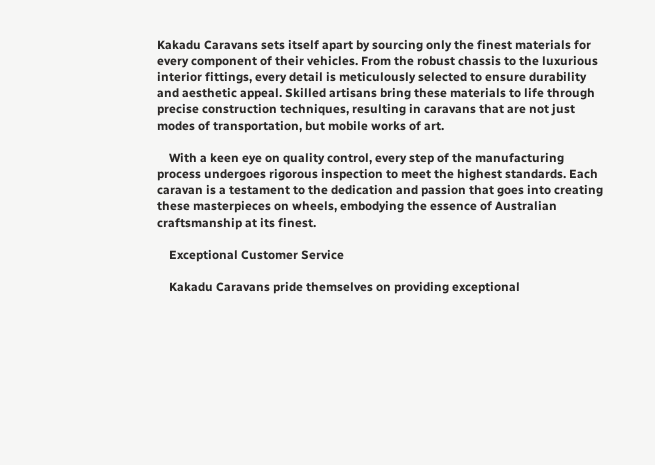Kakadu Caravans sets itself apart by sourcing only the finest materials for every component of their vehicles. From the robust chassis to the luxurious interior fittings, every detail is meticulously selected to ensure durability and aesthetic appeal. Skilled artisans bring these materials to life through precise construction techniques, resulting in caravans that are not just modes of transportation, but mobile works of art.

    With a keen eye on quality control, every step of the manufacturing process undergoes rigorous inspection to meet the highest standards. Each caravan is a testament to the dedication and passion that goes into creating these masterpieces on wheels, embodying the essence of Australian craftsmanship at its finest.

    Exceptional Customer Service

    Kakadu Caravans pride themselves on providing exceptional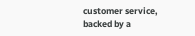customer service, backed by a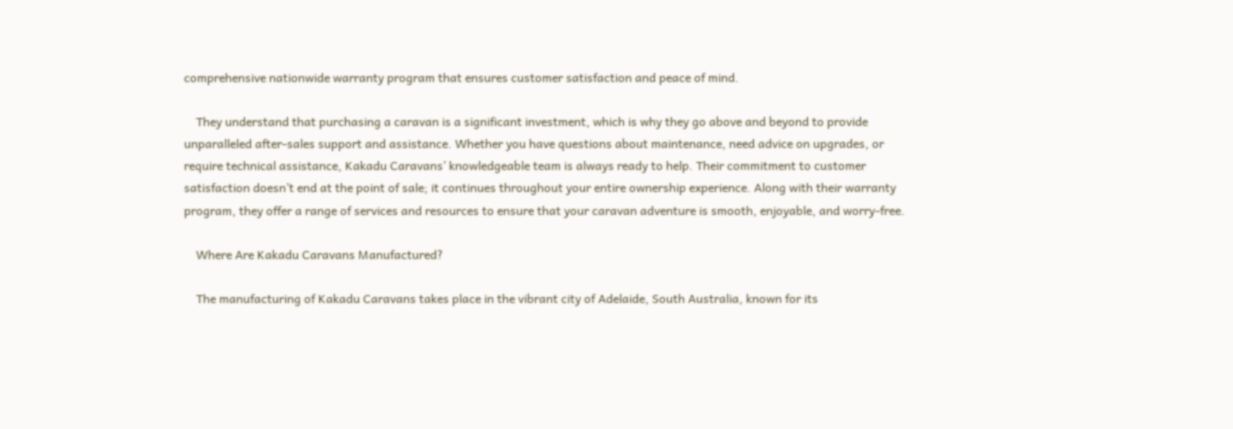comprehensive nationwide warranty program that ensures customer satisfaction and peace of mind.

    They understand that purchasing a caravan is a significant investment, which is why they go above and beyond to provide unparalleled after-sales support and assistance. Whether you have questions about maintenance, need advice on upgrades, or require technical assistance, Kakadu Caravans’ knowledgeable team is always ready to help. Their commitment to customer satisfaction doesn’t end at the point of sale; it continues throughout your entire ownership experience. Along with their warranty program, they offer a range of services and resources to ensure that your caravan adventure is smooth, enjoyable, and worry-free.

    Where Are Kakadu Caravans Manufactured?

    The manufacturing of Kakadu Caravans takes place in the vibrant city of Adelaide, South Australia, known for its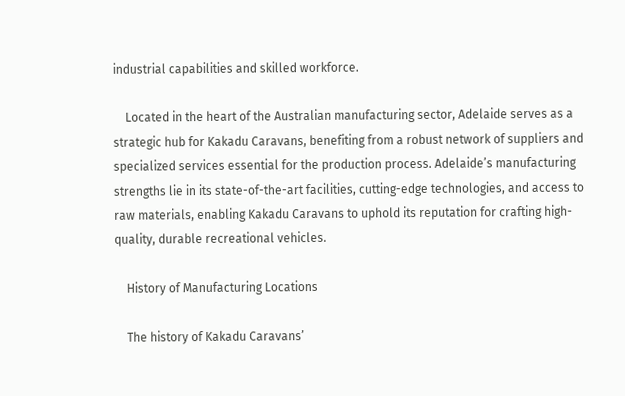industrial capabilities and skilled workforce.

    Located in the heart of the Australian manufacturing sector, Adelaide serves as a strategic hub for Kakadu Caravans, benefiting from a robust network of suppliers and specialized services essential for the production process. Adelaide’s manufacturing strengths lie in its state-of-the-art facilities, cutting-edge technologies, and access to raw materials, enabling Kakadu Caravans to uphold its reputation for crafting high-quality, durable recreational vehicles.

    History of Manufacturing Locations

    The history of Kakadu Caravans’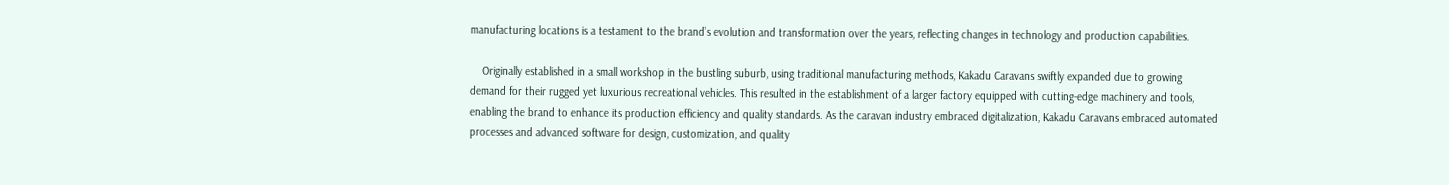manufacturing locations is a testament to the brand’s evolution and transformation over the years, reflecting changes in technology and production capabilities.

    Originally established in a small workshop in the bustling suburb, using traditional manufacturing methods, Kakadu Caravans swiftly expanded due to growing demand for their rugged yet luxurious recreational vehicles. This resulted in the establishment of a larger factory equipped with cutting-edge machinery and tools, enabling the brand to enhance its production efficiency and quality standards. As the caravan industry embraced digitalization, Kakadu Caravans embraced automated processes and advanced software for design, customization, and quality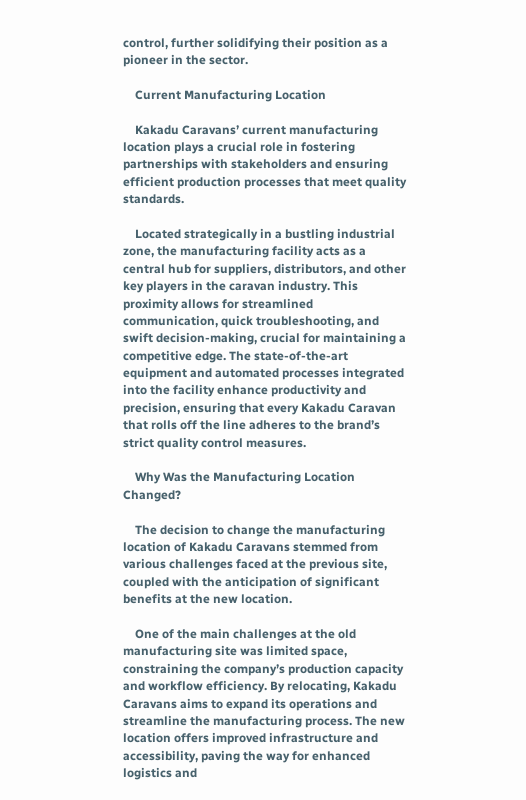control, further solidifying their position as a pioneer in the sector.

    Current Manufacturing Location

    Kakadu Caravans’ current manufacturing location plays a crucial role in fostering partnerships with stakeholders and ensuring efficient production processes that meet quality standards.

    Located strategically in a bustling industrial zone, the manufacturing facility acts as a central hub for suppliers, distributors, and other key players in the caravan industry. This proximity allows for streamlined communication, quick troubleshooting, and swift decision-making, crucial for maintaining a competitive edge. The state-of-the-art equipment and automated processes integrated into the facility enhance productivity and precision, ensuring that every Kakadu Caravan that rolls off the line adheres to the brand’s strict quality control measures.

    Why Was the Manufacturing Location Changed?

    The decision to change the manufacturing location of Kakadu Caravans stemmed from various challenges faced at the previous site, coupled with the anticipation of significant benefits at the new location.

    One of the main challenges at the old manufacturing site was limited space, constraining the company’s production capacity and workflow efficiency. By relocating, Kakadu Caravans aims to expand its operations and streamline the manufacturing process. The new location offers improved infrastructure and accessibility, paving the way for enhanced logistics and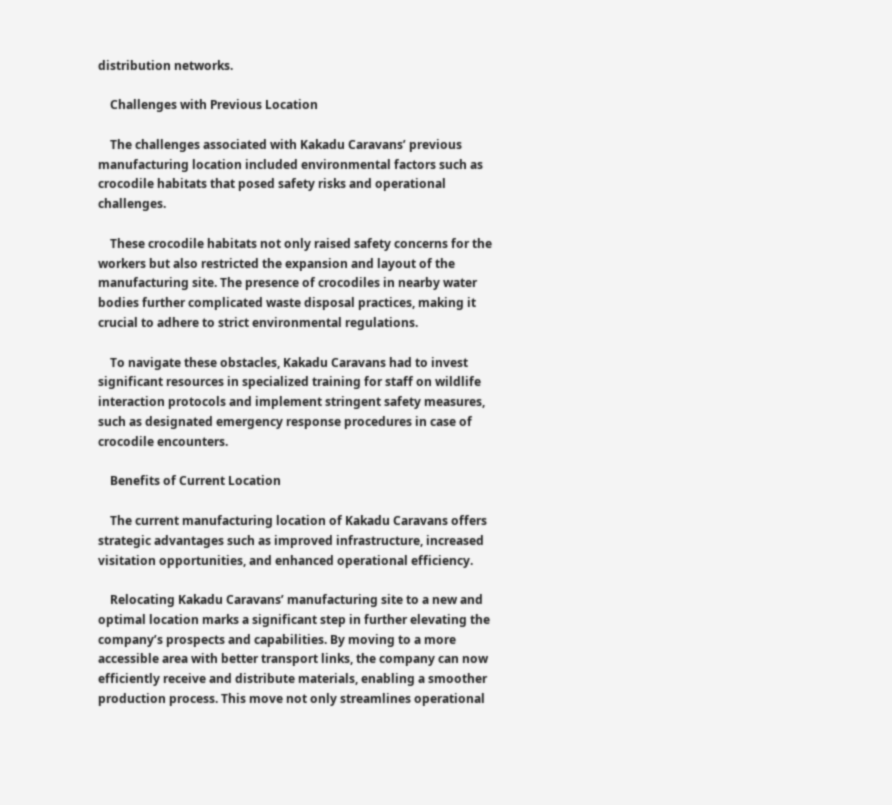distribution networks.

    Challenges with Previous Location

    The challenges associated with Kakadu Caravans’ previous manufacturing location included environmental factors such as crocodile habitats that posed safety risks and operational challenges.

    These crocodile habitats not only raised safety concerns for the workers but also restricted the expansion and layout of the manufacturing site. The presence of crocodiles in nearby water bodies further complicated waste disposal practices, making it crucial to adhere to strict environmental regulations.

    To navigate these obstacles, Kakadu Caravans had to invest significant resources in specialized training for staff on wildlife interaction protocols and implement stringent safety measures, such as designated emergency response procedures in case of crocodile encounters.

    Benefits of Current Location

    The current manufacturing location of Kakadu Caravans offers strategic advantages such as improved infrastructure, increased visitation opportunities, and enhanced operational efficiency.

    Relocating Kakadu Caravans’ manufacturing site to a new and optimal location marks a significant step in further elevating the company’s prospects and capabilities. By moving to a more accessible area with better transport links, the company can now efficiently receive and distribute materials, enabling a smoother production process. This move not only streamlines operational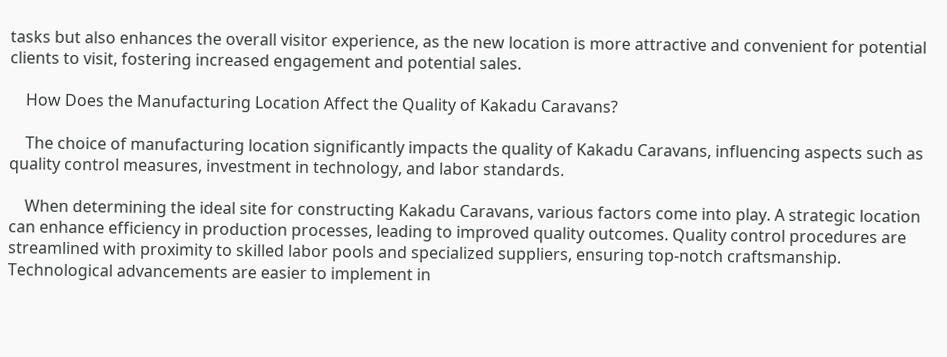tasks but also enhances the overall visitor experience, as the new location is more attractive and convenient for potential clients to visit, fostering increased engagement and potential sales.

    How Does the Manufacturing Location Affect the Quality of Kakadu Caravans?

    The choice of manufacturing location significantly impacts the quality of Kakadu Caravans, influencing aspects such as quality control measures, investment in technology, and labor standards.

    When determining the ideal site for constructing Kakadu Caravans, various factors come into play. A strategic location can enhance efficiency in production processes, leading to improved quality outcomes. Quality control procedures are streamlined with proximity to skilled labor pools and specialized suppliers, ensuring top-notch craftsmanship. Technological advancements are easier to implement in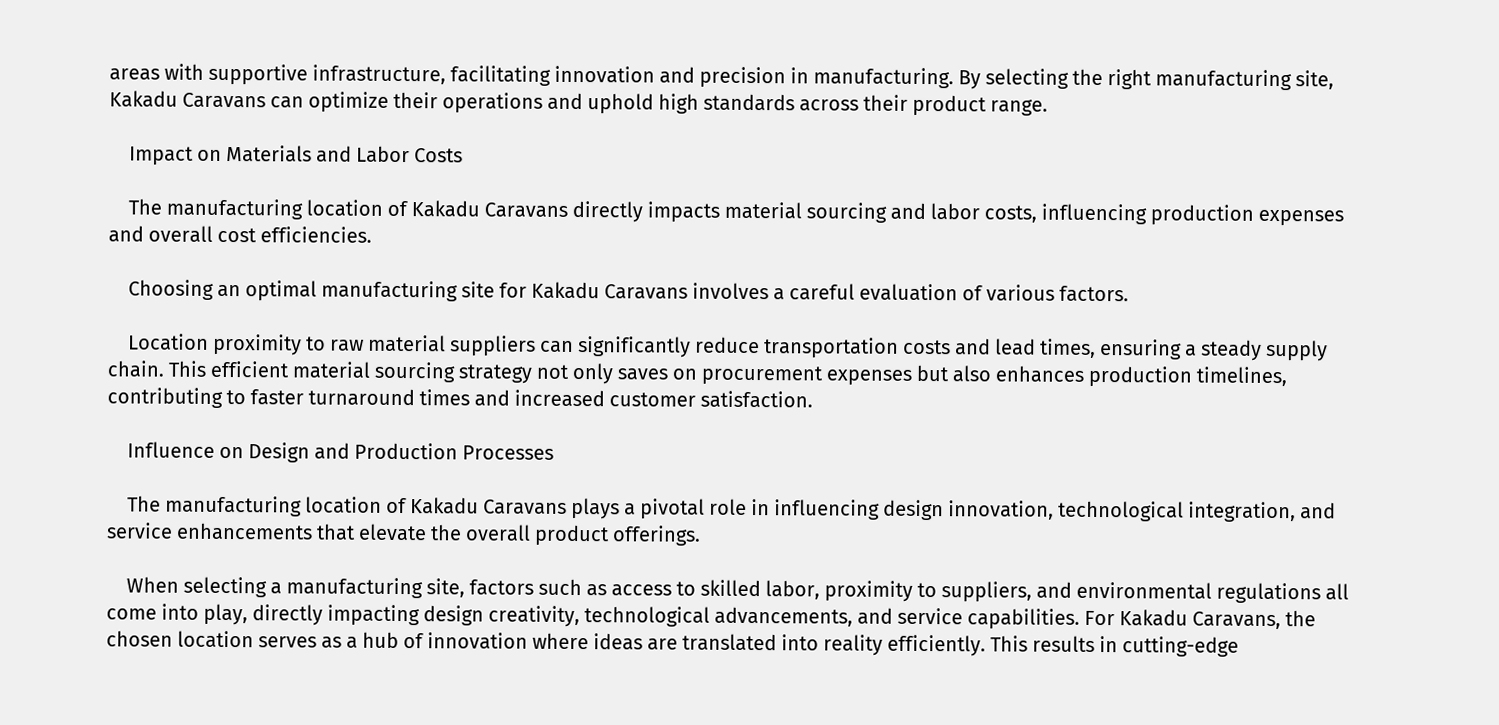areas with supportive infrastructure, facilitating innovation and precision in manufacturing. By selecting the right manufacturing site, Kakadu Caravans can optimize their operations and uphold high standards across their product range.

    Impact on Materials and Labor Costs

    The manufacturing location of Kakadu Caravans directly impacts material sourcing and labor costs, influencing production expenses and overall cost efficiencies.

    Choosing an optimal manufacturing site for Kakadu Caravans involves a careful evaluation of various factors.

    Location proximity to raw material suppliers can significantly reduce transportation costs and lead times, ensuring a steady supply chain. This efficient material sourcing strategy not only saves on procurement expenses but also enhances production timelines, contributing to faster turnaround times and increased customer satisfaction.

    Influence on Design and Production Processes

    The manufacturing location of Kakadu Caravans plays a pivotal role in influencing design innovation, technological integration, and service enhancements that elevate the overall product offerings.

    When selecting a manufacturing site, factors such as access to skilled labor, proximity to suppliers, and environmental regulations all come into play, directly impacting design creativity, technological advancements, and service capabilities. For Kakadu Caravans, the chosen location serves as a hub of innovation where ideas are translated into reality efficiently. This results in cutting-edge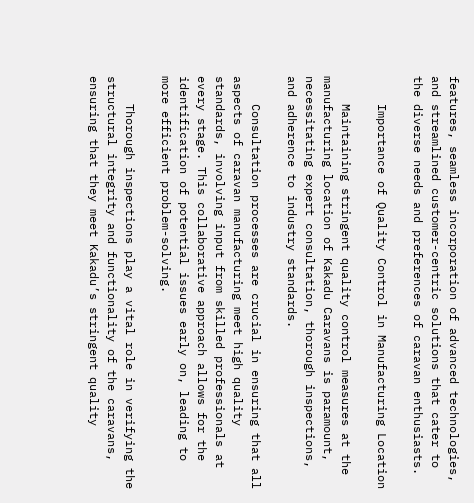features, seamless incorporation of advanced technologies, and streamlined customer-centric solutions that cater to the diverse needs and preferences of caravan enthusiasts.

    Importance of Quality Control in Manufacturing Location

    Maintaining stringent quality control measures at the manufacturing location of Kakadu Caravans is paramount, necessitating expert consultation, thorough inspections, and adherence to industry standards.

    Consultation processes are crucial in ensuring that all aspects of caravan manufacturing meet high quality standards, involving input from skilled professionals at every stage. This collaborative approach allows for the identification of potential issues early on, leading to more efficient problem-solving.

    Thorough inspections play a vital role in verifying the structural integrity and functionality of the caravans, ensuring that they meet Kakadu’s stringent quality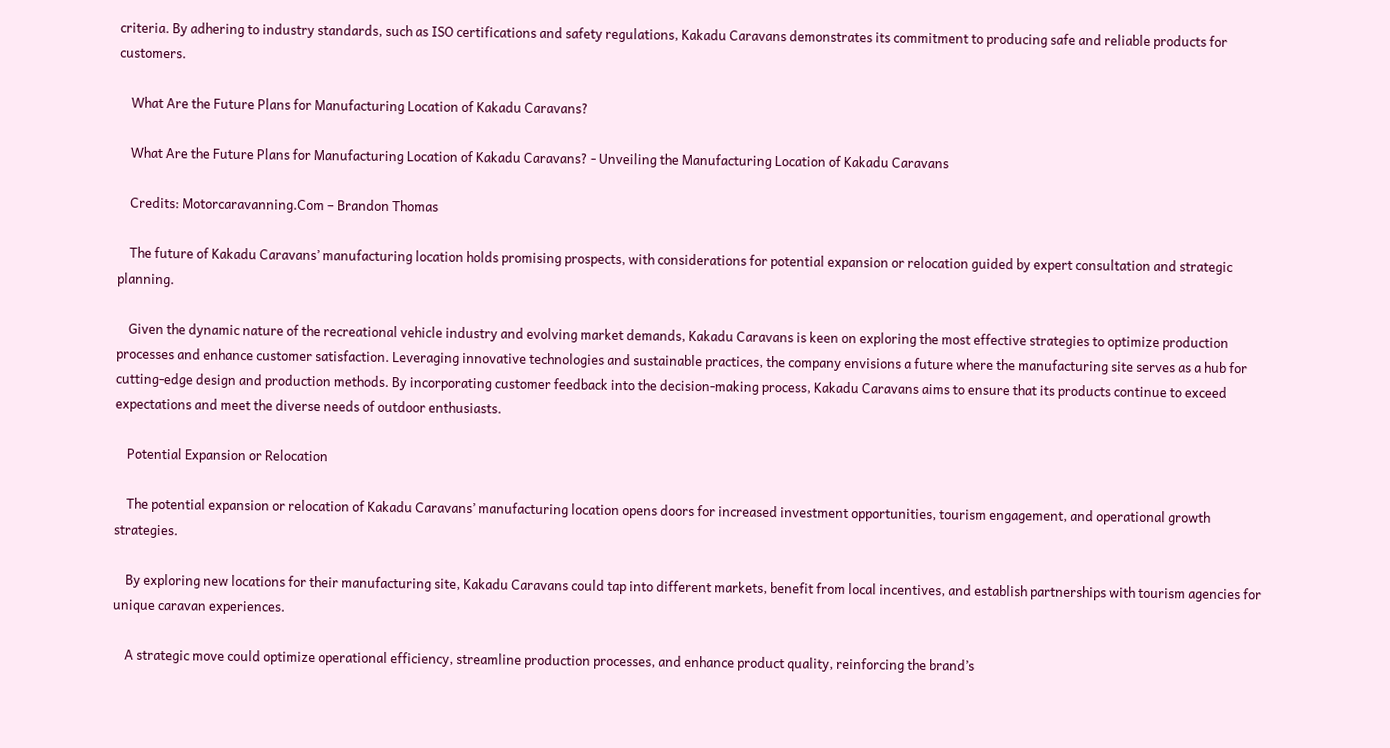criteria. By adhering to industry standards, such as ISO certifications and safety regulations, Kakadu Caravans demonstrates its commitment to producing safe and reliable products for customers.

    What Are the Future Plans for Manufacturing Location of Kakadu Caravans?

    What Are the Future Plans for Manufacturing Location of Kakadu Caravans? - Unveiling the Manufacturing Location of Kakadu Caravans

    Credits: Motorcaravanning.Com – Brandon Thomas

    The future of Kakadu Caravans’ manufacturing location holds promising prospects, with considerations for potential expansion or relocation guided by expert consultation and strategic planning.

    Given the dynamic nature of the recreational vehicle industry and evolving market demands, Kakadu Caravans is keen on exploring the most effective strategies to optimize production processes and enhance customer satisfaction. Leveraging innovative technologies and sustainable practices, the company envisions a future where the manufacturing site serves as a hub for cutting-edge design and production methods. By incorporating customer feedback into the decision-making process, Kakadu Caravans aims to ensure that its products continue to exceed expectations and meet the diverse needs of outdoor enthusiasts.

    Potential Expansion or Relocation

    The potential expansion or relocation of Kakadu Caravans’ manufacturing location opens doors for increased investment opportunities, tourism engagement, and operational growth strategies.

    By exploring new locations for their manufacturing site, Kakadu Caravans could tap into different markets, benefit from local incentives, and establish partnerships with tourism agencies for unique caravan experiences.

    A strategic move could optimize operational efficiency, streamline production processes, and enhance product quality, reinforcing the brand’s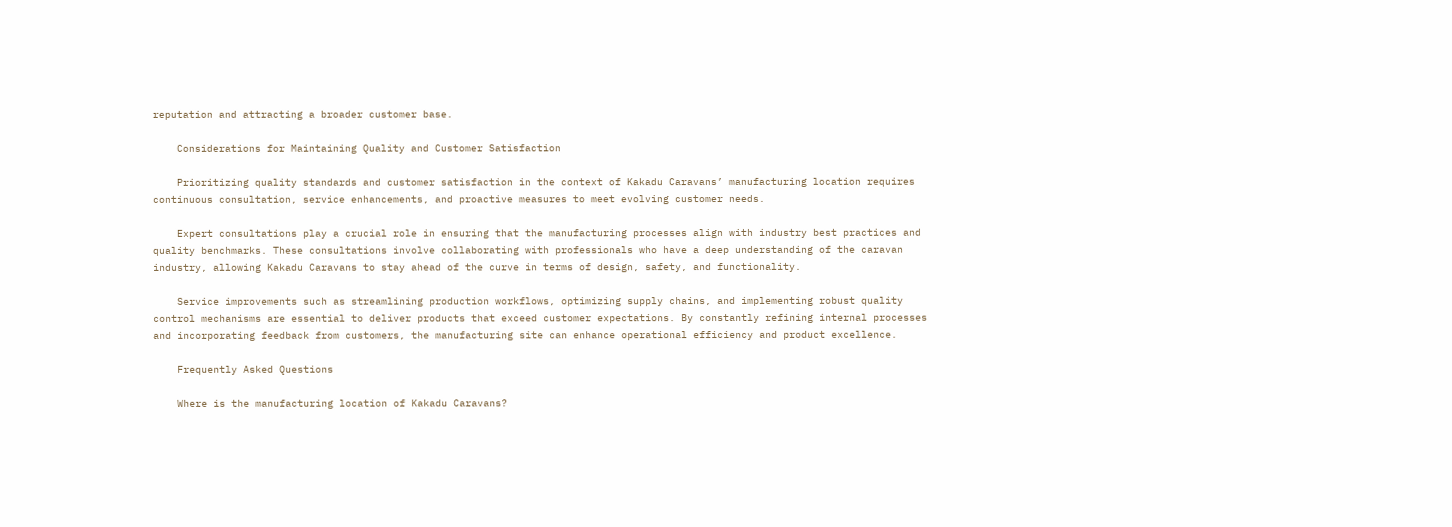reputation and attracting a broader customer base.

    Considerations for Maintaining Quality and Customer Satisfaction

    Prioritizing quality standards and customer satisfaction in the context of Kakadu Caravans’ manufacturing location requires continuous consultation, service enhancements, and proactive measures to meet evolving customer needs.

    Expert consultations play a crucial role in ensuring that the manufacturing processes align with industry best practices and quality benchmarks. These consultations involve collaborating with professionals who have a deep understanding of the caravan industry, allowing Kakadu Caravans to stay ahead of the curve in terms of design, safety, and functionality.

    Service improvements such as streamlining production workflows, optimizing supply chains, and implementing robust quality control mechanisms are essential to deliver products that exceed customer expectations. By constantly refining internal processes and incorporating feedback from customers, the manufacturing site can enhance operational efficiency and product excellence.

    Frequently Asked Questions

    Where is the manufacturing location of Kakadu Caravans?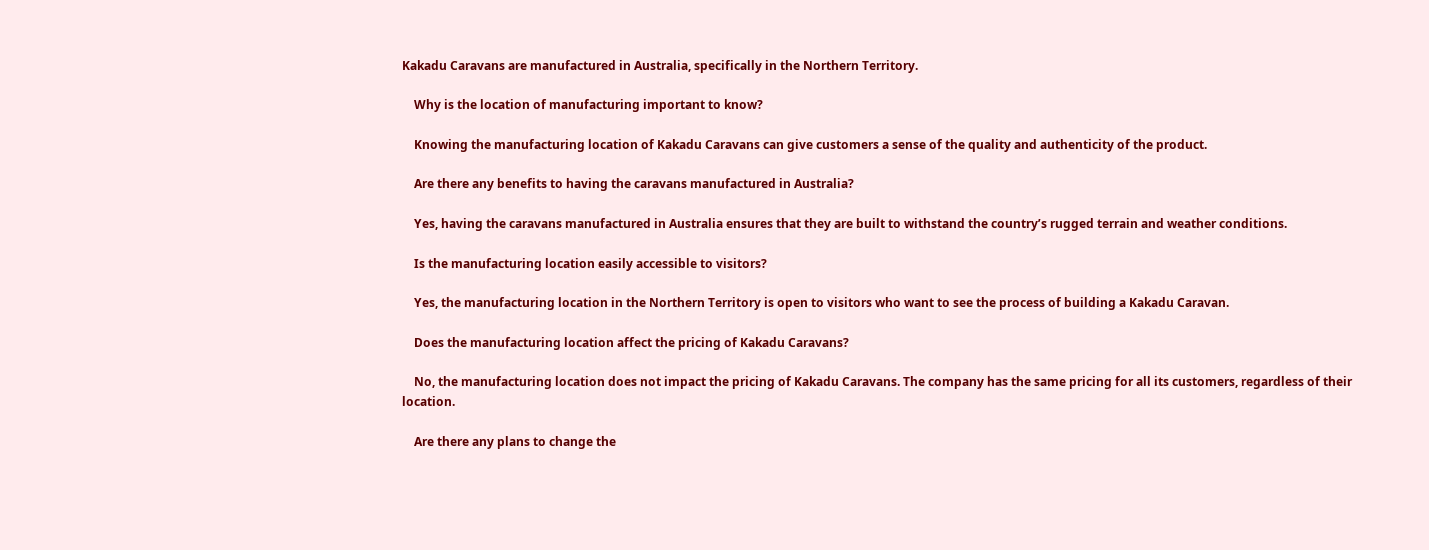Kakadu Caravans are manufactured in Australia, specifically in the Northern Territory.

    Why is the location of manufacturing important to know?

    Knowing the manufacturing location of Kakadu Caravans can give customers a sense of the quality and authenticity of the product.

    Are there any benefits to having the caravans manufactured in Australia?

    Yes, having the caravans manufactured in Australia ensures that they are built to withstand the country’s rugged terrain and weather conditions.

    Is the manufacturing location easily accessible to visitors?

    Yes, the manufacturing location in the Northern Territory is open to visitors who want to see the process of building a Kakadu Caravan.

    Does the manufacturing location affect the pricing of Kakadu Caravans?

    No, the manufacturing location does not impact the pricing of Kakadu Caravans. The company has the same pricing for all its customers, regardless of their location.

    Are there any plans to change the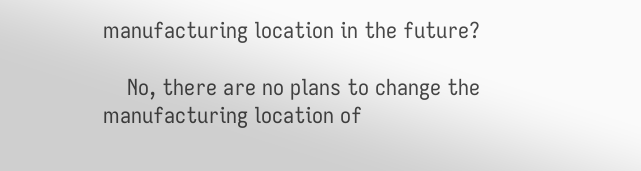manufacturing location in the future?

    No, there are no plans to change the manufacturing location of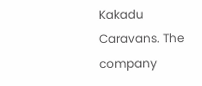Kakadu Caravans. The company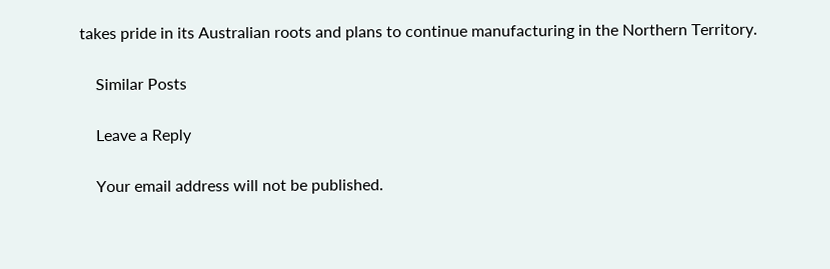takes pride in its Australian roots and plans to continue manufacturing in the Northern Territory.

    Similar Posts

    Leave a Reply

    Your email address will not be published.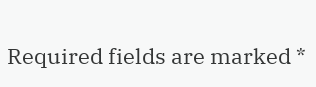Required fields are marked *